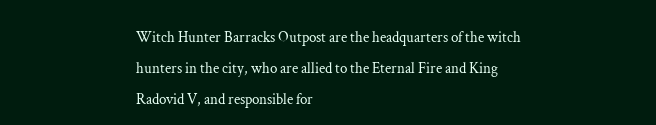Witch Hunter Barracks Outpost are the headquarters of the witch hunters in the city, who are allied to the Eternal Fire and King Radovid V, and responsible for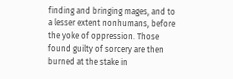finding and bringing mages, and to a lesser extent nonhumans, before the yoke of oppression. Those found guilty of sorcery are then burned at the stake in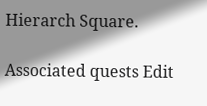Hierarch Square.

Associated quests Edit